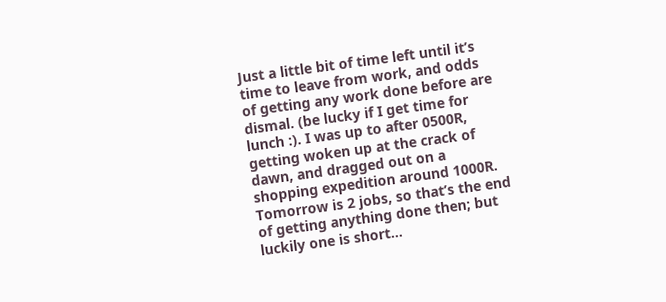Just a little bit of time left until it’s time to leave from work, and odds of getting any work done before are dismal. (be lucky if I get time for lunch :). I was up to after 0500R, getting woken up at the crack of dawn, and dragged out on a shopping expedition around 1000R. Tomorrow is 2 jobs, so that’s the end of getting anything done then; but luckily one is short…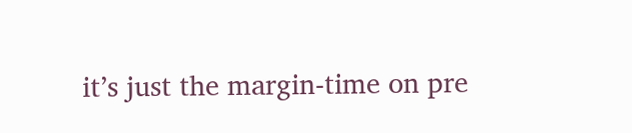it’s just the margin-time on pre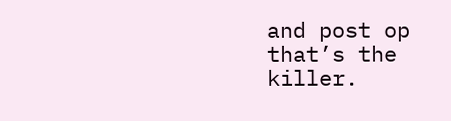and post op that’s the killer.